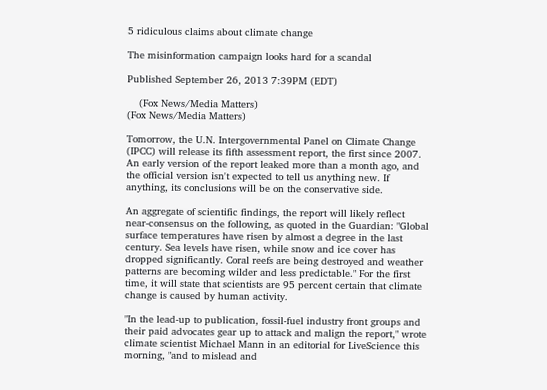5 ridiculous claims about climate change

The misinformation campaign looks hard for a scandal

Published September 26, 2013 7:39PM (EDT)

    (Fox News/Media Matters)
(Fox News/Media Matters)

Tomorrow, the U.N. Intergovernmental Panel on Climate Change (IPCC) will release its fifth assessment report, the first since 2007. An early version of the report leaked more than a month ago, and the official version isn't expected to tell us anything new. If anything, its conclusions will be on the conservative side.

An aggregate of scientific findings, the report will likely reflect near-consensus on the following, as quoted in the Guardian: "Global surface temperatures have risen by almost a degree in the last century. Sea levels have risen, while snow and ice cover has dropped significantly. Coral reefs are being destroyed and weather patterns are becoming wilder and less predictable." For the first time, it will state that scientists are 95 percent certain that climate change is caused by human activity.

"In the lead-up to publication, fossil-fuel industry front groups and their paid advocates gear up to attack and malign the report," wrote climate scientist Michael Mann in an editorial for LiveScience this morning, "and to mislead and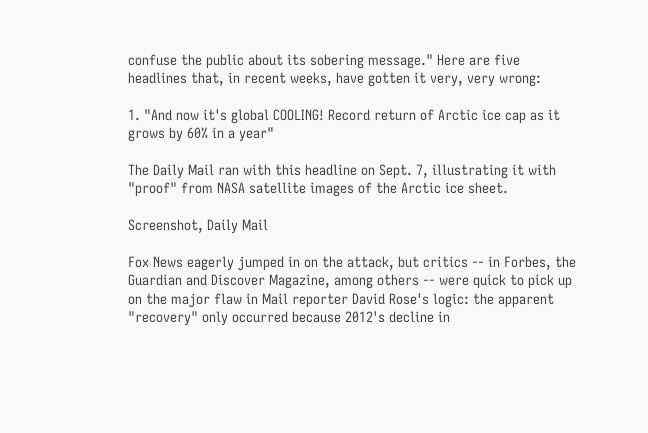confuse the public about its sobering message." Here are five headlines that, in recent weeks, have gotten it very, very wrong:

1. "And now it's global COOLING! Record return of Arctic ice cap as it grows by 60% in a year"

The Daily Mail ran with this headline on Sept. 7, illustrating it with "proof" from NASA satellite images of the Arctic ice sheet.

Screenshot, Daily Mail

Fox News eagerly jumped in on the attack, but critics -- in Forbes, the Guardian and Discover Magazine, among others -- were quick to pick up on the major flaw in Mail reporter David Rose's logic: the apparent "recovery" only occurred because 2012's decline in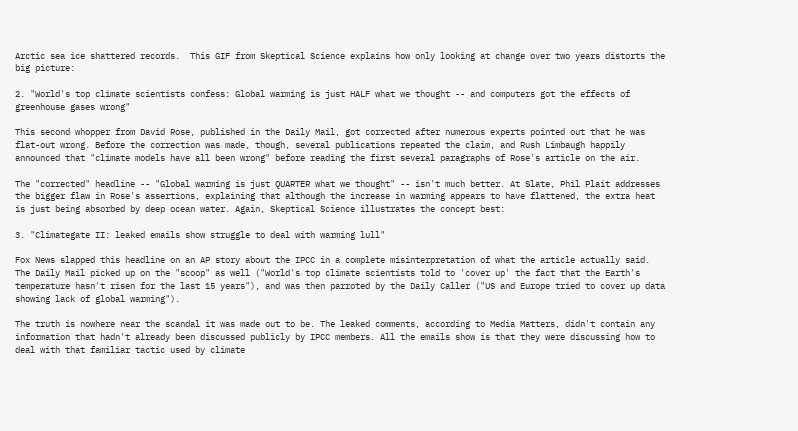Arctic sea ice shattered records.  This GIF from Skeptical Science explains how only looking at change over two years distorts the big picture:

2. "World's top climate scientists confess: Global warming is just HALF what we thought -- and computers got the effects of greenhouse gases wrong"

This second whopper from David Rose, published in the Daily Mail, got corrected after numerous experts pointed out that he was flat-out wrong. Before the correction was made, though, several publications repeated the claim, and Rush Limbaugh happily announced that "climate models have all been wrong" before reading the first several paragraphs of Rose's article on the air.

The "corrected" headline -- "Global warming is just QUARTER what we thought" -- isn't much better. At Slate, Phil Plait addresses the bigger flaw in Rose's assertions, explaining that although the increase in warming appears to have flattened, the extra heat is just being absorbed by deep ocean water. Again, Skeptical Science illustrates the concept best:

3. "Climategate II: leaked emails show struggle to deal with warming lull"

Fox News slapped this headline on an AP story about the IPCC in a complete misinterpretation of what the article actually said. The Daily Mail picked up on the "scoop" as well ("World's top climate scientists told to 'cover up' the fact that the Earth's temperature hasn't risen for the last 15 years"), and was then parroted by the Daily Caller ("US and Europe tried to cover up data showing lack of global warming").

The truth is nowhere near the scandal it was made out to be. The leaked comments, according to Media Matters, didn't contain any information that hadn't already been discussed publicly by IPCC members. All the emails show is that they were discussing how to deal with that familiar tactic used by climate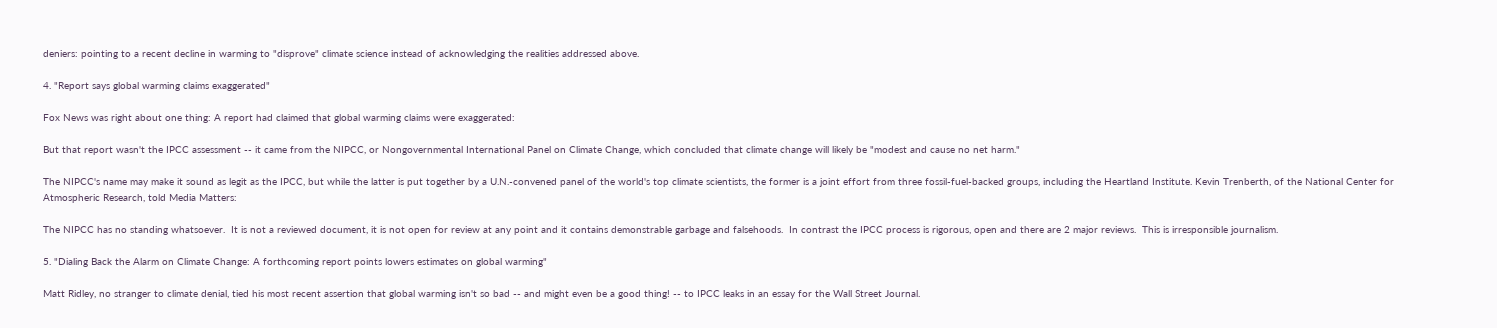deniers: pointing to a recent decline in warming to "disprove" climate science instead of acknowledging the realities addressed above.

4. "Report says global warming claims exaggerated"

Fox News was right about one thing: A report had claimed that global warming claims were exaggerated:

But that report wasn't the IPCC assessment -- it came from the NIPCC, or Nongovernmental International Panel on Climate Change, which concluded that climate change will likely be "modest and cause no net harm."

The NIPCC's name may make it sound as legit as the IPCC, but while the latter is put together by a U.N.-convened panel of the world's top climate scientists, the former is a joint effort from three fossil-fuel-backed groups, including the Heartland Institute. Kevin Trenberth, of the National Center for Atmospheric Research, told Media Matters:

The NIPCC has no standing whatsoever.  It is not a reviewed document, it is not open for review at any point and it contains demonstrable garbage and falsehoods.  In contrast the IPCC process is rigorous, open and there are 2 major reviews.  This is irresponsible journalism.

5. "Dialing Back the Alarm on Climate Change: A forthcoming report points lowers estimates on global warming"

Matt Ridley, no stranger to climate denial, tied his most recent assertion that global warming isn't so bad -- and might even be a good thing! -- to IPCC leaks in an essay for the Wall Street Journal.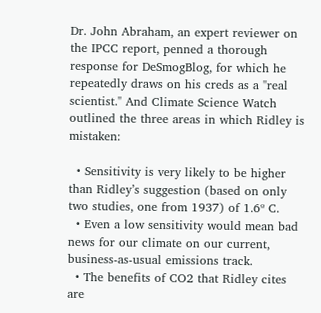Dr. John Abraham, an expert reviewer on the IPCC report, penned a thorough response for DeSmogBlog, for which he repeatedly draws on his creds as a "real scientist." And Climate Science Watch outlined the three areas in which Ridley is mistaken:

  • Sensitivity is very likely to be higher than Ridley’s suggestion (based on only two studies, one from 1937) of 1.6º C.
  • Even a low sensitivity would mean bad news for our climate on our current, business-as-usual emissions track.
  • The benefits of CO2 that Ridley cites are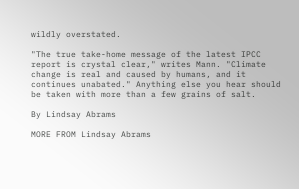wildly overstated.

"The true take-home message of the latest IPCC report is crystal clear," writes Mann. "Climate change is real and caused by humans, and it continues unabated." Anything else you hear should be taken with more than a few grains of salt.

By Lindsay Abrams

MORE FROM Lindsay Abrams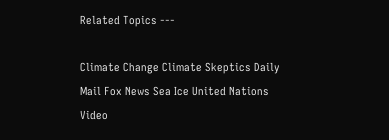Related Topics ---

Climate Change Climate Skeptics Daily Mail Fox News Sea Ice United Nations Video